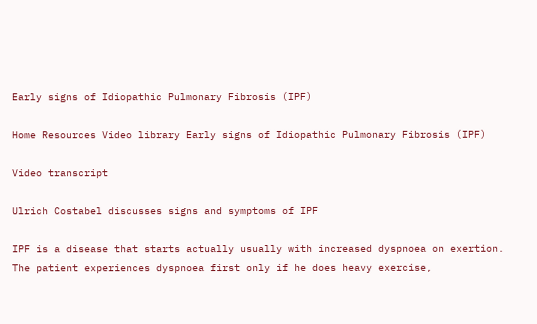Early signs of Idiopathic Pulmonary Fibrosis (IPF)

Home Resources Video library Early signs of Idiopathic Pulmonary Fibrosis (IPF)

Video transcript

Ulrich Costabel discusses signs and symptoms of IPF

IPF is a disease that starts actually usually with increased dyspnoea on exertion. The patient experiences dyspnoea first only if he does heavy exercise,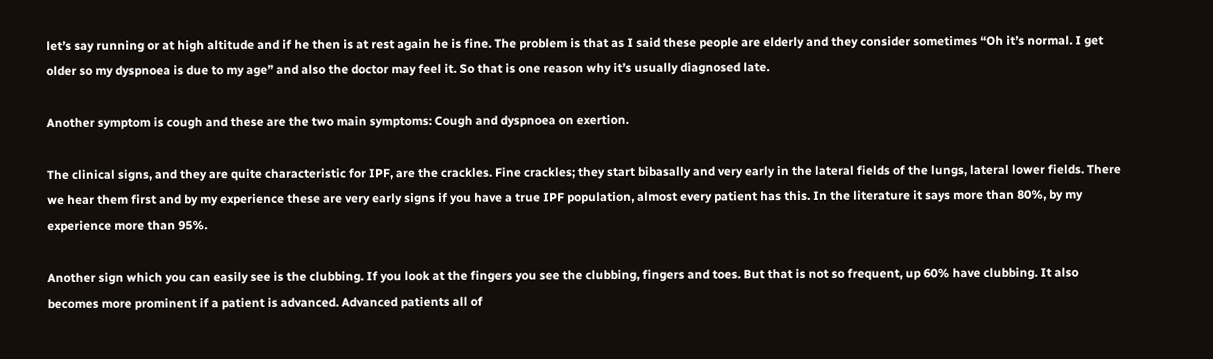let’s say running or at high altitude and if he then is at rest again he is fine. The problem is that as I said these people are elderly and they consider sometimes “Oh it’s normal. I get older so my dyspnoea is due to my age” and also the doctor may feel it. So that is one reason why it’s usually diagnosed late.

Another symptom is cough and these are the two main symptoms: Cough and dyspnoea on exertion.

The clinical signs, and they are quite characteristic for IPF, are the crackles. Fine crackles; they start bibasally and very early in the lateral fields of the lungs, lateral lower fields. There we hear them first and by my experience these are very early signs if you have a true IPF population, almost every patient has this. In the literature it says more than 80%, by my experience more than 95%.

Another sign which you can easily see is the clubbing. If you look at the fingers you see the clubbing, fingers and toes. But that is not so frequent, up 60% have clubbing. It also becomes more prominent if a patient is advanced. Advanced patients all of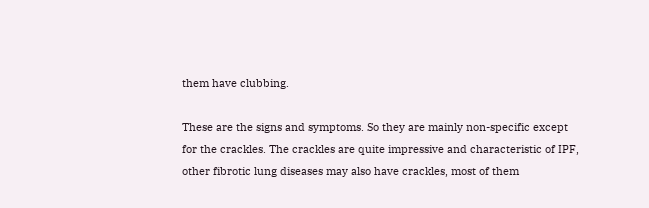them have clubbing.

These are the signs and symptoms. So they are mainly non-specific except for the crackles. The crackles are quite impressive and characteristic of IPF, other fibrotic lung diseases may also have crackles, most of them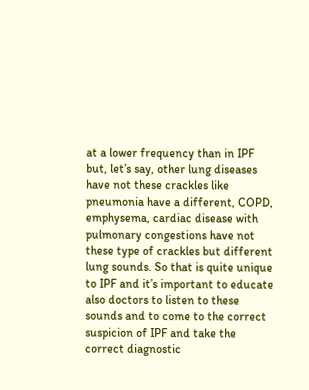at a lower frequency than in IPF but, let’s say, other lung diseases have not these crackles like pneumonia have a different, COPD, emphysema, cardiac disease with pulmonary congestions have not these type of crackles but different lung sounds. So that is quite unique to IPF and it’s important to educate also doctors to listen to these sounds and to come to the correct suspicion of IPF and take the correct diagnostic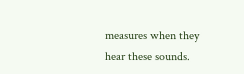measures when they hear these sounds.